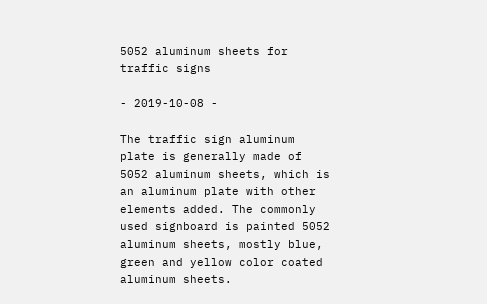5052 aluminum sheets for traffic signs

- 2019-10-08 -

The traffic sign aluminum plate is generally made of 5052 aluminum sheets, which is an aluminum plate with other elements added. The commonly used signboard is painted 5052 aluminum sheets, mostly blue, green and yellow color coated aluminum sheets.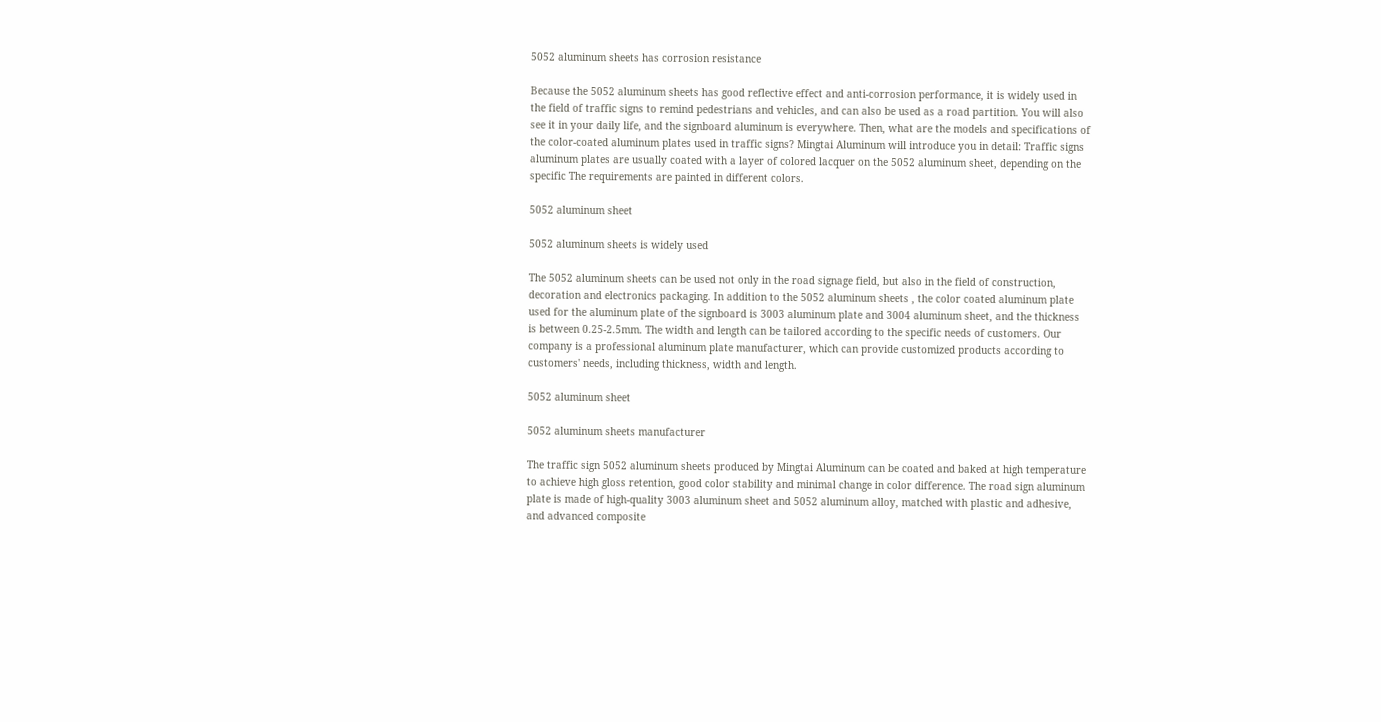5052 aluminum sheets has corrosion resistance

Because the 5052 aluminum sheets has good reflective effect and anti-corrosion performance, it is widely used in the field of traffic signs to remind pedestrians and vehicles, and can also be used as a road partition. You will also see it in your daily life, and the signboard aluminum is everywhere. Then, what are the models and specifications of the color-coated aluminum plates used in traffic signs? Mingtai Aluminum will introduce you in detail: Traffic signs aluminum plates are usually coated with a layer of colored lacquer on the 5052 aluminum sheet, depending on the specific The requirements are painted in different colors.

5052 aluminum sheet

5052 aluminum sheets is widely used

The 5052 aluminum sheets can be used not only in the road signage field, but also in the field of construction, decoration and electronics packaging. In addition to the 5052 aluminum sheets , the color coated aluminum plate used for the aluminum plate of the signboard is 3003 aluminum plate and 3004 aluminum sheet, and the thickness is between 0.25-2.5mm. The width and length can be tailored according to the specific needs of customers. Our company is a professional aluminum plate manufacturer, which can provide customized products according to customers' needs, including thickness, width and length.

5052 aluminum sheet

5052 aluminum sheets manufacturer

The traffic sign 5052 aluminum sheets produced by Mingtai Aluminum can be coated and baked at high temperature to achieve high gloss retention, good color stability and minimal change in color difference. The road sign aluminum plate is made of high-quality 3003 aluminum sheet and 5052 aluminum alloy, matched with plastic and adhesive, and advanced composite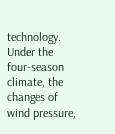technology. Under the four-season climate, the changes of wind pressure,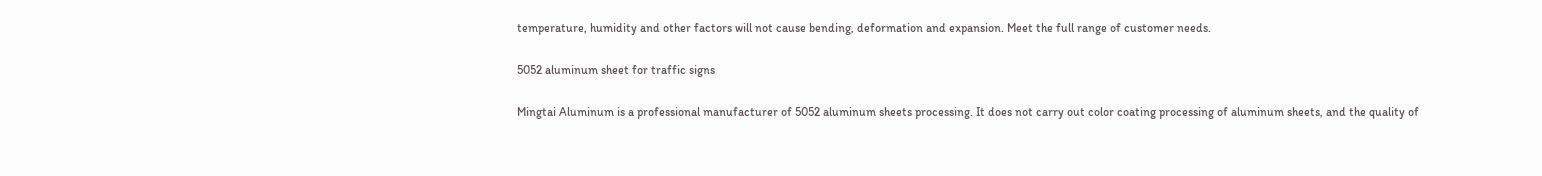temperature, humidity and other factors will not cause bending, deformation and expansion. Meet the full range of customer needs.

5052 aluminum sheet for traffic signs

Mingtai Aluminum is a professional manufacturer of 5052 aluminum sheets processing. It does not carry out color coating processing of aluminum sheets, and the quality of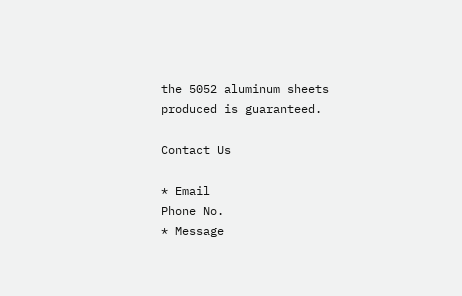the 5052 aluminum sheets produced is guaranteed.

Contact Us

* Email
Phone No.
* Message